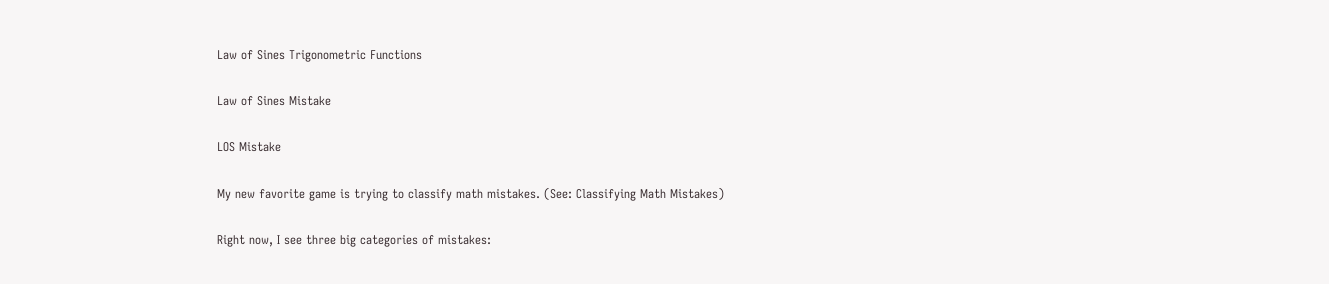Law of Sines Trigonometric Functions

Law of Sines Mistake

LOS Mistake

My new favorite game is trying to classify math mistakes. (See: Classifying Math Mistakes)

Right now, I see three big categories of mistakes: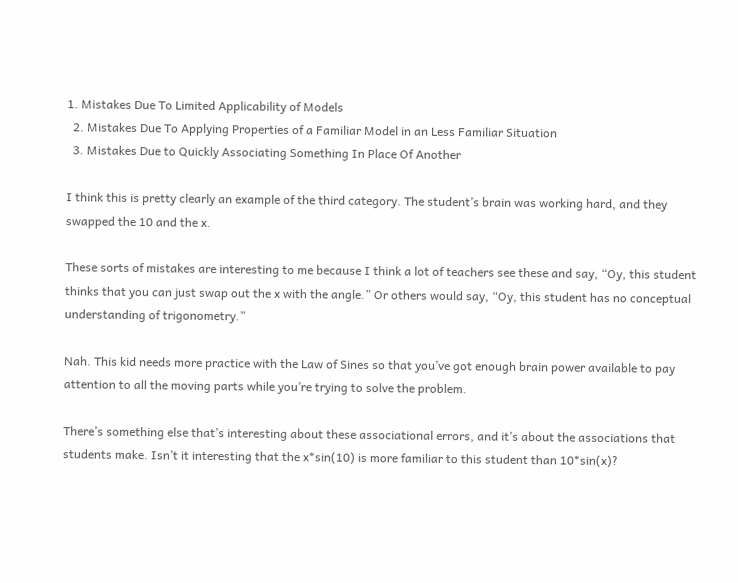1. Mistakes Due To Limited Applicability of Models
  2. Mistakes Due To Applying Properties of a Familiar Model in an Less Familiar Situation
  3. Mistakes Due to Quickly Associating Something In Place Of Another

I think this is pretty clearly an example of the third category. The student’s brain was working hard, and they swapped the 10 and the x.

These sorts of mistakes are interesting to me because I think a lot of teachers see these and say, “Oy, this student thinks that you can just swap out the x with the angle.” Or others would say, “Oy, this student has no conceptual understanding of trigonometry.”

Nah. This kid needs more practice with the Law of Sines so that you’ve got enough brain power available to pay attention to all the moving parts while you’re trying to solve the problem.

There’s something else that’s interesting about these associational errors, and it’s about the associations that students make. Isn’t it interesting that the x*sin(10) is more familiar to this student than 10*sin(x)?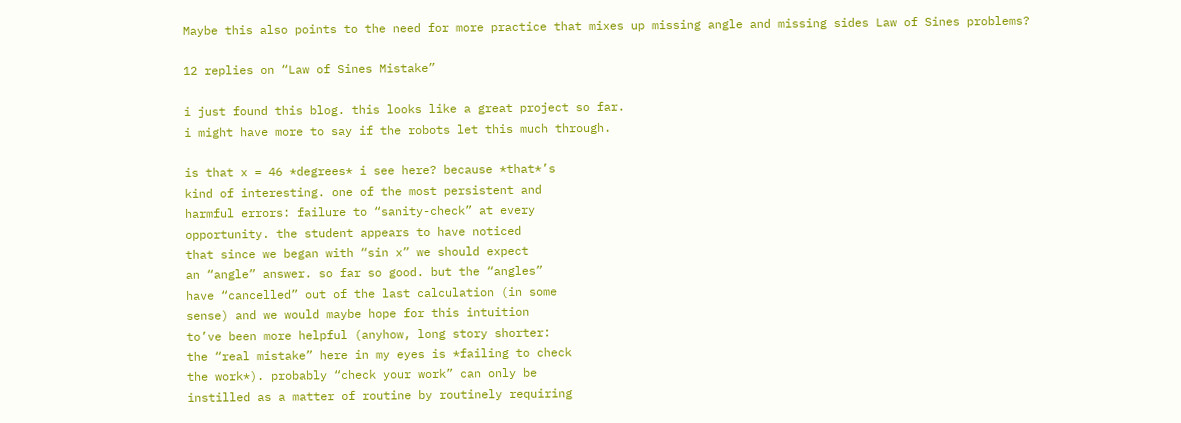Maybe this also points to the need for more practice that mixes up missing angle and missing sides Law of Sines problems?

12 replies on “Law of Sines Mistake”

i just found this blog. this looks like a great project so far.
i might have more to say if the robots let this much through.

is that x = 46 *degrees* i see here? because *that*’s
kind of interesting. one of the most persistent and
harmful errors: failure to “sanity-check” at every
opportunity. the student appears to have noticed
that since we began with “sin x” we should expect
an “angle” answer. so far so good. but the “angles”
have “cancelled” out of the last calculation (in some
sense) and we would maybe hope for this intuition
to’ve been more helpful (anyhow, long story shorter:
the “real mistake” here in my eyes is *failing to check
the work*). probably “check your work” can only be
instilled as a matter of routine by routinely requiring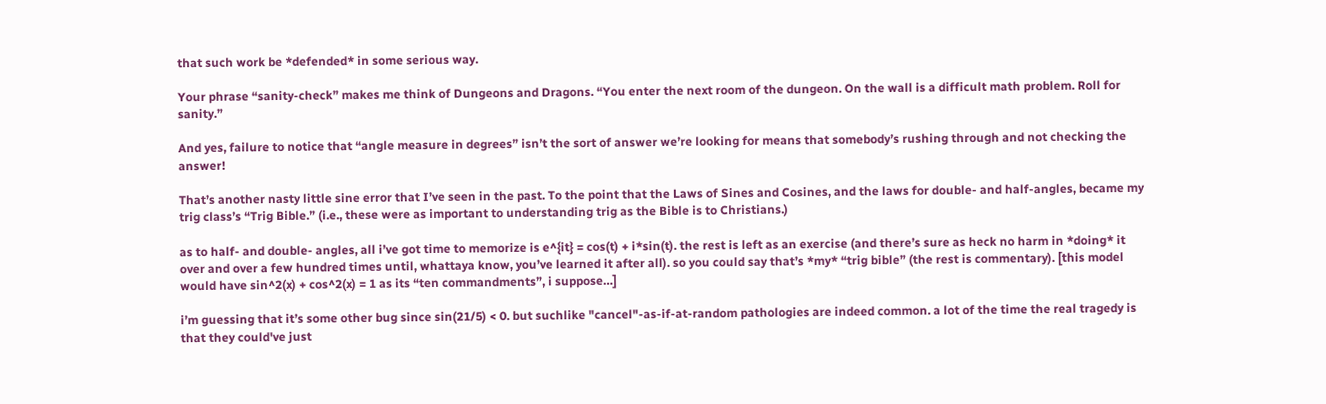that such work be *defended* in some serious way.

Your phrase “sanity-check” makes me think of Dungeons and Dragons. “You enter the next room of the dungeon. On the wall is a difficult math problem. Roll for sanity.”

And yes, failure to notice that “angle measure in degrees” isn’t the sort of answer we’re looking for means that somebody’s rushing through and not checking the answer!

That’s another nasty little sine error that I’ve seen in the past. To the point that the Laws of Sines and Cosines, and the laws for double- and half-angles, became my trig class’s “Trig Bible.” (i.e., these were as important to understanding trig as the Bible is to Christians.)

as to half- and double- angles, all i’ve got time to memorize is e^{it} = cos(t) + i*sin(t). the rest is left as an exercise (and there’s sure as heck no harm in *doing* it over and over a few hundred times until, whattaya know, you’ve learned it after all). so you could say that’s *my* “trig bible” (the rest is commentary). [this model would have sin^2(x) + cos^2(x) = 1 as its “ten commandments”, i suppose…]

i’m guessing that it’s some other bug since sin(21/5) < 0. but suchlike "cancel"-as-if-at-random pathologies are indeed common. a lot of the time the real tragedy is that they could've just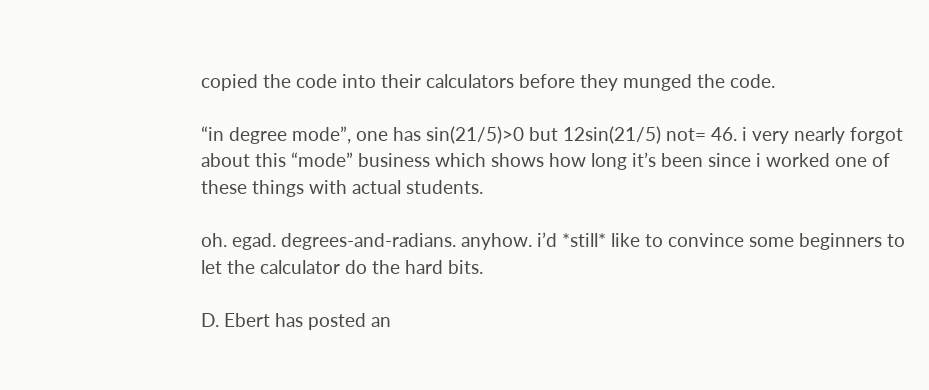copied the code into their calculators before they munged the code.

“in degree mode”, one has sin(21/5)>0 but 12sin(21/5) not= 46. i very nearly forgot about this “mode” business which shows how long it’s been since i worked one of these things with actual students.

oh. egad. degrees-and-radians. anyhow. i’d *still* like to convince some beginners to let the calculator do the hard bits.

D. Ebert has posted an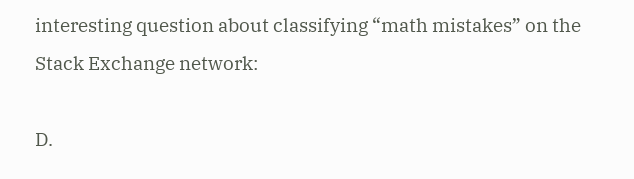interesting question about classifying “math mistakes” on the Stack Exchange network:

D.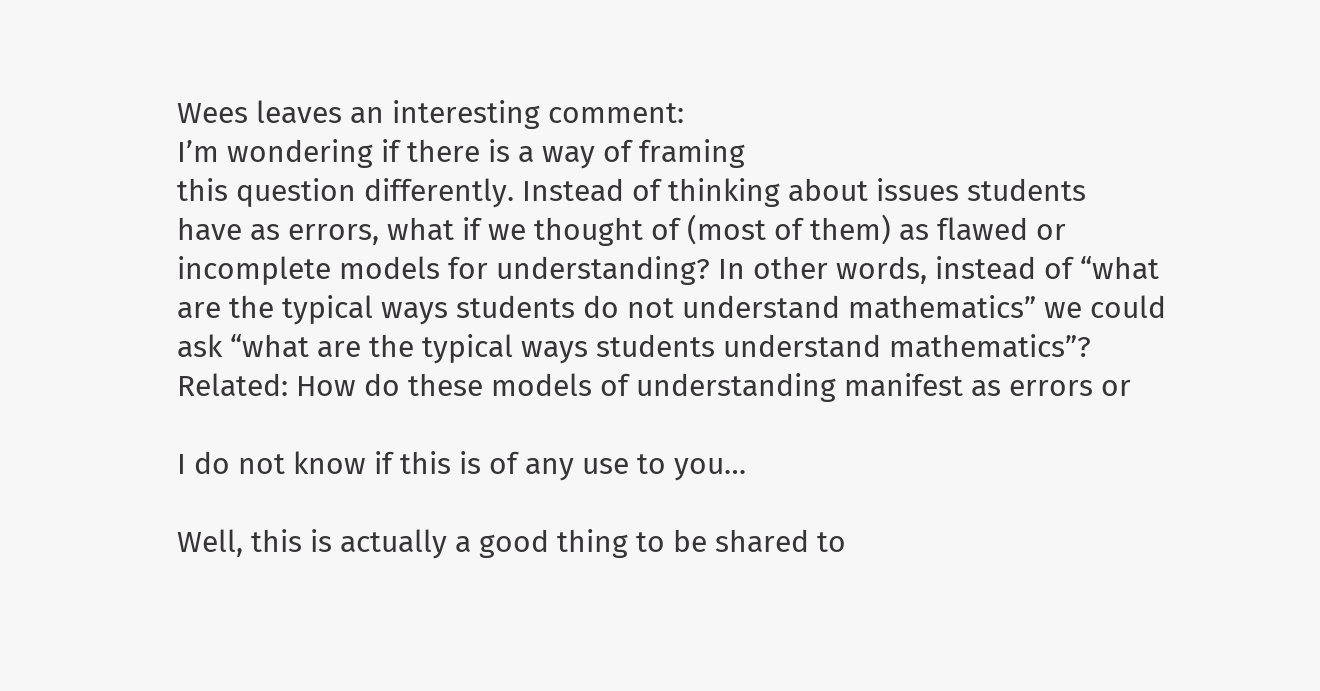Wees leaves an interesting comment:
I’m wondering if there is a way of framing
this question differently. Instead of thinking about issues students
have as errors, what if we thought of (most of them) as flawed or
incomplete models for understanding? In other words, instead of “what
are the typical ways students do not understand mathematics” we could
ask “what are the typical ways students understand mathematics”?
Related: How do these models of understanding manifest as errors or

I do not know if this is of any use to you…

Well, this is actually a good thing to be shared to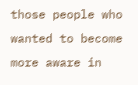those people who wanted to become more aware in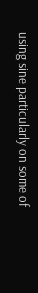using sine particularly on some of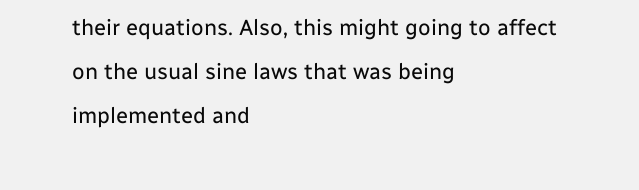their equations. Also, this might going to affect on the usual sine laws that was being implemented and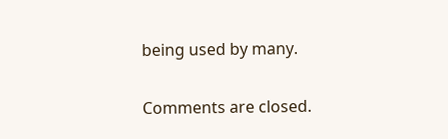being used by many.

Comments are closed.